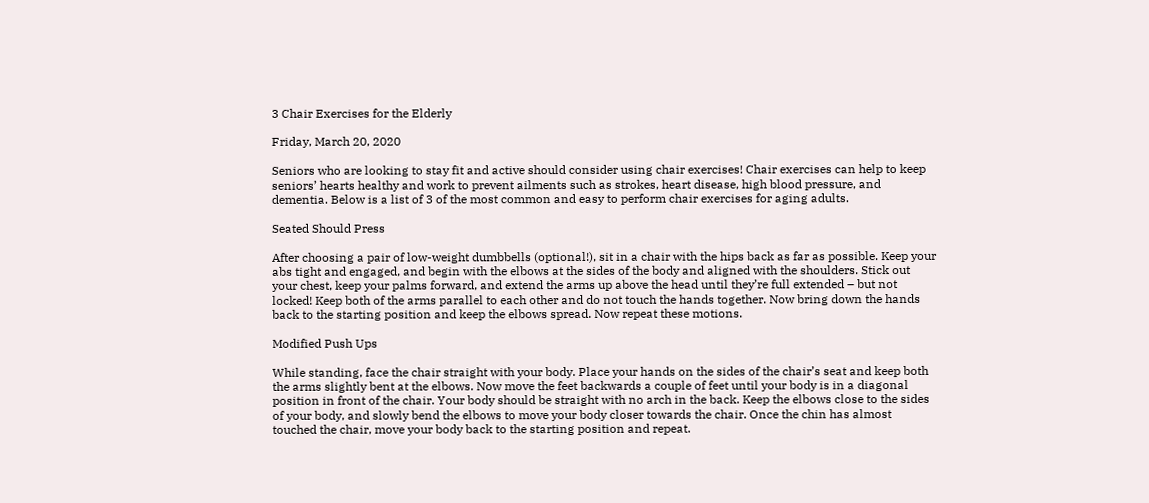3 Chair Exercises for the Elderly

Friday, March 20, 2020

Seniors who are looking to stay fit and active should consider using chair exercises! Chair exercises can help to keep seniors’ hearts healthy and work to prevent ailments such as strokes, heart disease, high blood pressure, and dementia. Below is a list of 3 of the most common and easy to perform chair exercises for aging adults.

Seated Should Press

After choosing a pair of low-weight dumbbells (optional!), sit in a chair with the hips back as far as possible. Keep your abs tight and engaged, and begin with the elbows at the sides of the body and aligned with the shoulders. Stick out your chest, keep your palms forward, and extend the arms up above the head until they’re full extended – but not locked! Keep both of the arms parallel to each other and do not touch the hands together. Now bring down the hands back to the starting position and keep the elbows spread. Now repeat these motions.

Modified Push Ups

While standing, face the chair straight with your body. Place your hands on the sides of the chair’s seat and keep both the arms slightly bent at the elbows. Now move the feet backwards a couple of feet until your body is in a diagonal position in front of the chair. Your body should be straight with no arch in the back. Keep the elbows close to the sides of your body, and slowly bend the elbows to move your body closer towards the chair. Once the chin has almost touched the chair, move your body back to the starting position and repeat.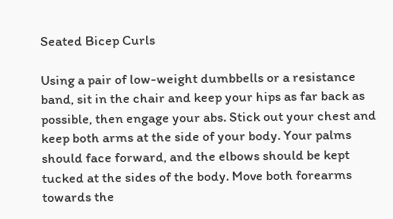Seated Bicep Curls

Using a pair of low-weight dumbbells or a resistance band, sit in the chair and keep your hips as far back as possible, then engage your abs. Stick out your chest and keep both arms at the side of your body. Your palms should face forward, and the elbows should be kept tucked at the sides of the body. Move both forearms towards the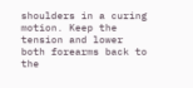shoulders in a curing motion. Keep the tension and lower both forearms back to the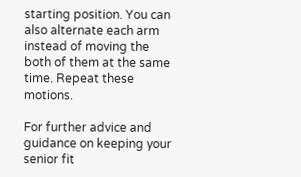starting position. You can also alternate each arm instead of moving the both of them at the same time. Repeat these motions.

For further advice and guidance on keeping your senior fit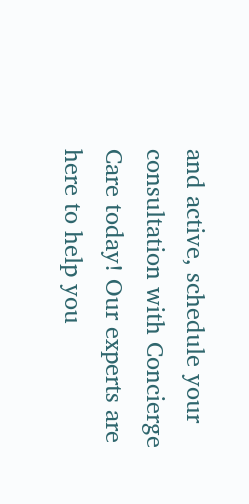and active, schedule your consultation with Concierge Care today! Our experts are here to help you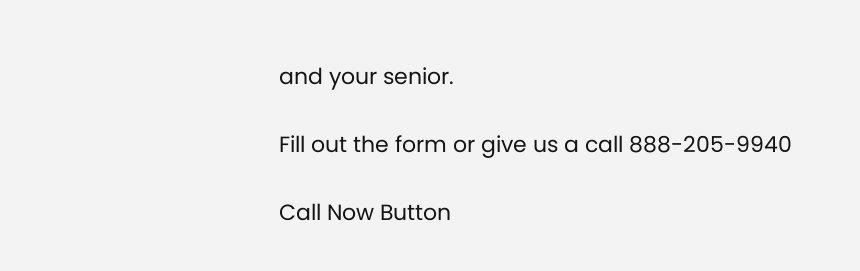and your senior.

Fill out the form or give us a call 888-205-9940

Call Now Button